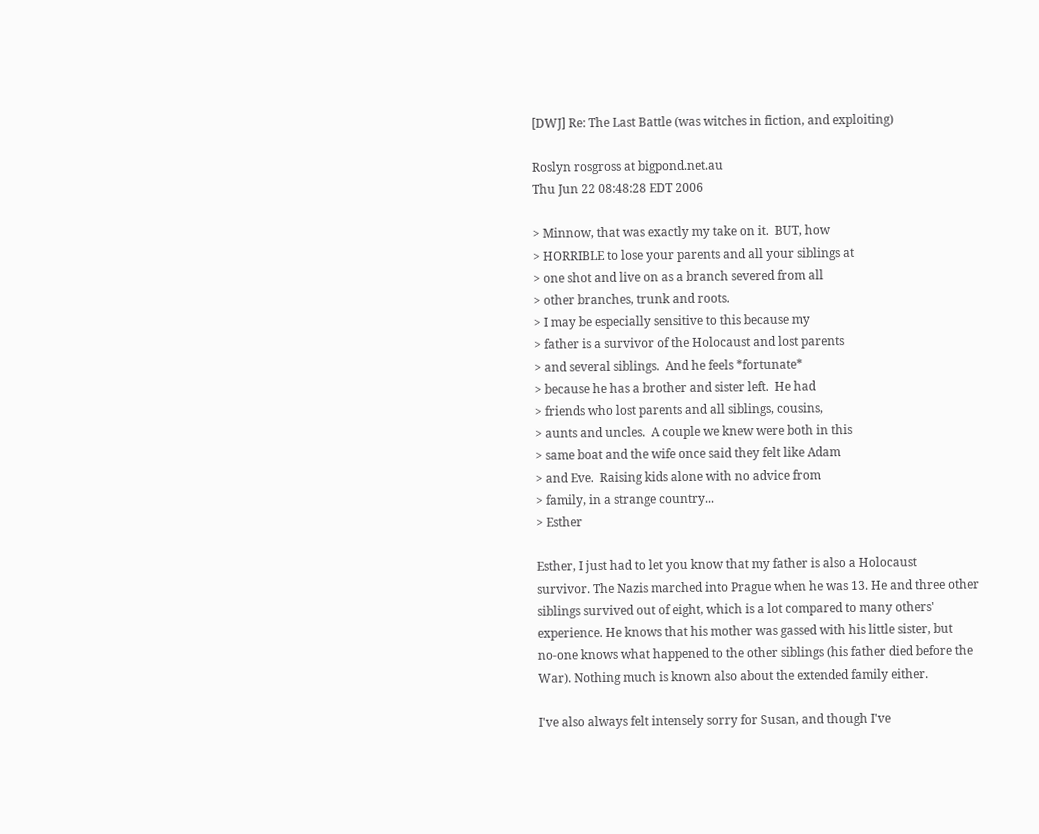[DWJ] Re: The Last Battle (was witches in fiction, and exploiting)

Roslyn rosgross at bigpond.net.au
Thu Jun 22 08:48:28 EDT 2006

> Minnow, that was exactly my take on it.  BUT, how
> HORRIBLE to lose your parents and all your siblings at
> one shot and live on as a branch severed from all
> other branches, trunk and roots.
> I may be especially sensitive to this because my
> father is a survivor of the Holocaust and lost parents
> and several siblings.  And he feels *fortunate*
> because he has a brother and sister left.  He had
> friends who lost parents and all siblings, cousins,
> aunts and uncles.  A couple we knew were both in this
> same boat and the wife once said they felt like Adam
> and Eve.  Raising kids alone with no advice from
> family, in a strange country...
> Esther

Esther, I just had to let you know that my father is also a Holocaust
survivor. The Nazis marched into Prague when he was 13. He and three other
siblings survived out of eight, which is a lot compared to many others'
experience. He knows that his mother was gassed with his little sister, but
no-one knows what happened to the other siblings (his father died before the
War). Nothing much is known also about the extended family either.

I've also always felt intensely sorry for Susan, and though I've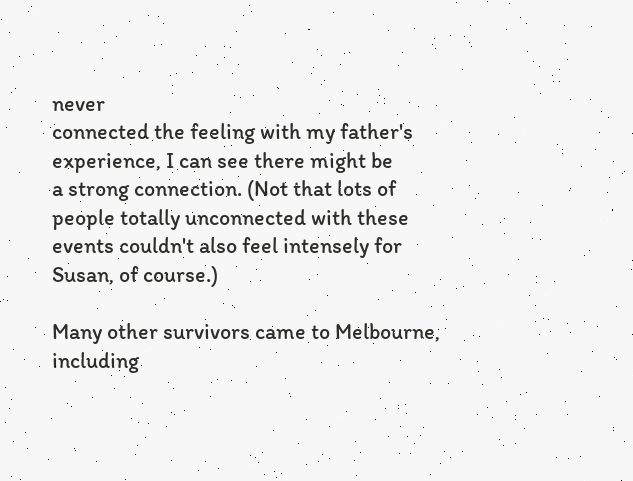never
connected the feeling with my father's experience, I can see there might be
a strong connection. (Not that lots of people totally unconnected with these
events couldn't also feel intensely for Susan, of course.)

Many other survivors came to Melbourne, including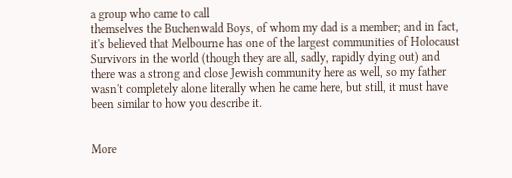a group who came to call
themselves the Buchenwald Boys, of whom my dad is a member; and in fact,
it's believed that Melbourne has one of the largest communities of Holocaust
Survivors in the world (though they are all, sadly, rapidly dying out) and
there was a strong and close Jewish community here as well, so my father
wasn't completely alone literally when he came here, but still, it must have
been similar to how you describe it.


More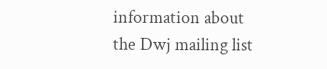information about the Dwj mailing list